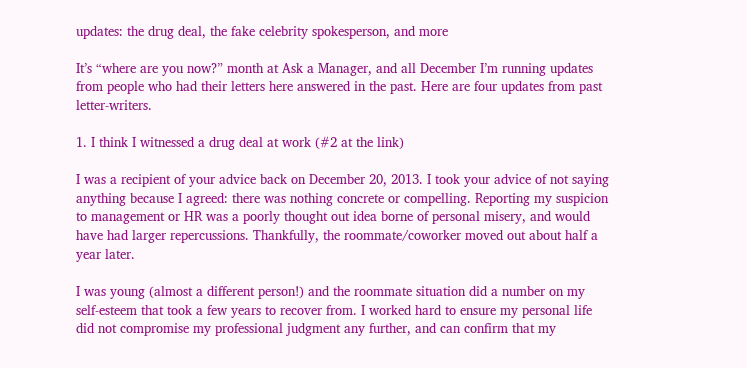updates: the drug deal, the fake celebrity spokesperson, and more

It’s “where are you now?” month at Ask a Manager, and all December I’m running updates from people who had their letters here answered in the past. Here are four updates from past letter-writers.

1. I think I witnessed a drug deal at work (#2 at the link)

I was a recipient of your advice back on December 20, 2013. I took your advice of not saying anything because I agreed: there was nothing concrete or compelling. Reporting my suspicion to management or HR was a poorly thought out idea borne of personal misery, and would have had larger repercussions. Thankfully, the roommate/coworker moved out about half a year later.

I was young (almost a different person!) and the roommate situation did a number on my self-esteem that took a few years to recover from. I worked hard to ensure my personal life did not compromise my professional judgment any further, and can confirm that my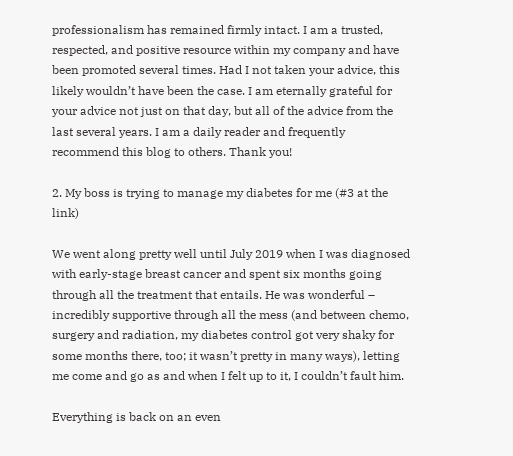professionalism has remained firmly intact. I am a trusted, respected, and positive resource within my company and have been promoted several times. Had I not taken your advice, this likely wouldn’t have been the case. I am eternally grateful for your advice not just on that day, but all of the advice from the last several years. I am a daily reader and frequently recommend this blog to others. Thank you!

2. My boss is trying to manage my diabetes for me (#3 at the link)

We went along pretty well until July 2019 when I was diagnosed with early-stage breast cancer and spent six months going through all the treatment that entails. He was wonderful – incredibly supportive through all the mess (and between chemo, surgery and radiation, my diabetes control got very shaky for some months there, too; it wasn’t pretty in many ways), letting me come and go as and when I felt up to it, I couldn’t fault him.

Everything is back on an even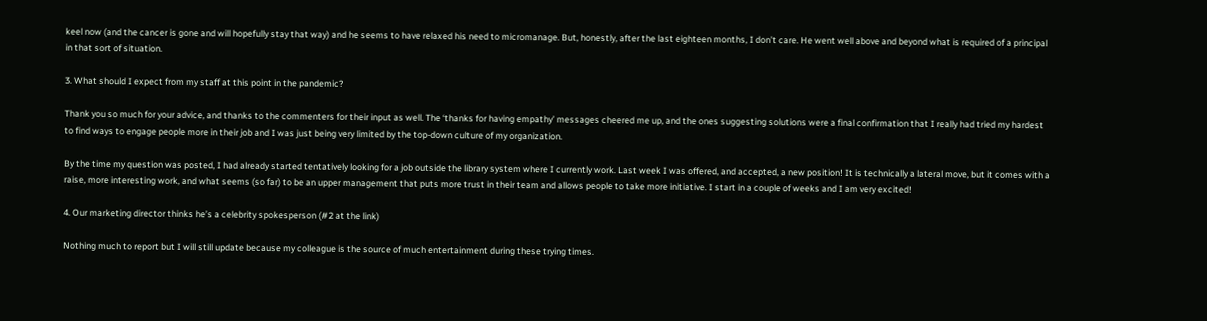keel now (and the cancer is gone and will hopefully stay that way) and he seems to have relaxed his need to micromanage. But, honestly, after the last eighteen months, I don’t care. He went well above and beyond what is required of a principal in that sort of situation.

3. What should I expect from my staff at this point in the pandemic?

Thank you so much for your advice, and thanks to the commenters for their input as well. The ‘thanks for having empathy’ messages cheered me up, and the ones suggesting solutions were a final confirmation that I really had tried my hardest to find ways to engage people more in their job and I was just being very limited by the top-down culture of my organization.

By the time my question was posted, I had already started tentatively looking for a job outside the library system where I currently work. Last week I was offered, and accepted, a new position! It is technically a lateral move, but it comes with a raise, more interesting work, and what seems (so far) to be an upper management that puts more trust in their team and allows people to take more initiative. I start in a couple of weeks and I am very excited!

4. Our marketing director thinks he’s a celebrity spokesperson (#2 at the link)

Nothing much to report but I will still update because my colleague is the source of much entertainment during these trying times.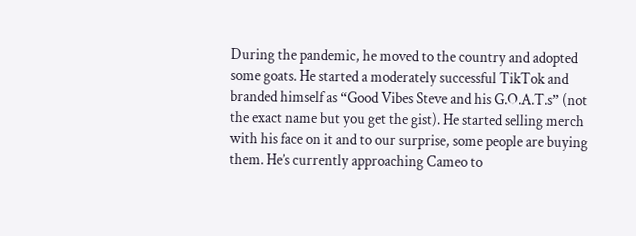During the pandemic, he moved to the country and adopted some goats. He started a moderately successful TikTok and branded himself as “Good Vibes Steve and his G.O.A.T.s” (not the exact name but you get the gist). He started selling merch with his face on it and to our surprise, some people are buying them. He’s currently approaching Cameo to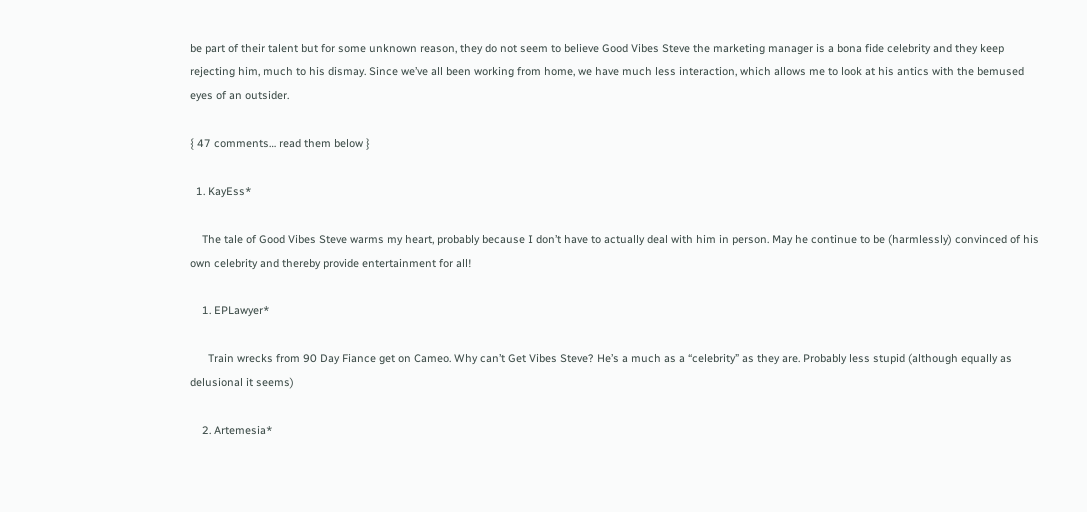be part of their talent but for some unknown reason, they do not seem to believe Good Vibes Steve the marketing manager is a bona fide celebrity and they keep rejecting him, much to his dismay. Since we’ve all been working from home, we have much less interaction, which allows me to look at his antics with the bemused eyes of an outsider.

{ 47 comments… read them below }

  1. KayEss*

    The tale of Good Vibes Steve warms my heart, probably because I don’t have to actually deal with him in person. May he continue to be (harmlessly) convinced of his own celebrity and thereby provide entertainment for all!

    1. EPLawyer*

      Train wrecks from 90 Day Fiance get on Cameo. Why can’t Get Vibes Steve? He’s a much as a “celebrity” as they are. Probably less stupid (although equally as delusional it seems)

    2. Artemesia*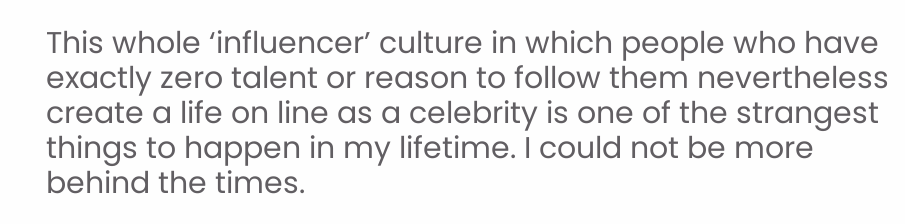This whole ‘influencer’ culture in which people who have exactly zero talent or reason to follow them nevertheless create a life on line as a celebrity is one of the strangest things to happen in my lifetime. I could not be more behind the times.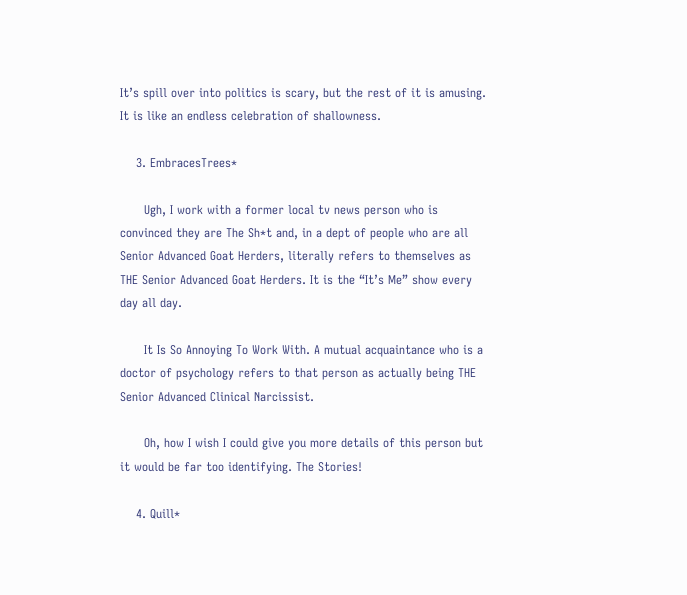It’s spill over into politics is scary, but the rest of it is amusing. It is like an endless celebration of shallowness.

    3. EmbracesTrees*

      Ugh, I work with a former local tv news person who is convinced they are The Sh*t and, in a dept of people who are all Senior Advanced Goat Herders, literally refers to themselves as THE Senior Advanced Goat Herders. It is the “It’s Me” show every day all day.

      It Is So Annoying To Work With. A mutual acquaintance who is a doctor of psychology refers to that person as actually being THE Senior Advanced Clinical Narcissist.

      Oh, how I wish I could give you more details of this person but it would be far too identifying. The Stories!

    4. Quill*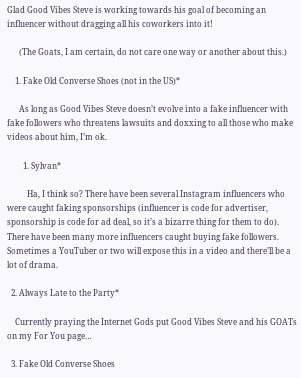Glad Good Vibes Steve is working towards his goal of becoming an influencer without dragging all his coworkers into it!

      (The Goats, I am certain, do not care one way or another about this.)

    1. Fake Old Converse Shoes (not in the US)*

      As long as Good Vibes Steve doesn’t evolve into a fake influencer with fake followers who threatens lawsuits and doxxing to all those who make videos about him, I’m ok.

        1. Sylvan*

          Ha, I think so? There have been several Instagram influencers who were caught faking sponsorships (influencer is code for advertiser, sponsorship is code for ad deal, so it’s a bizarre thing for them to do). There have been many more influencers caught buying fake followers. Sometimes a YouTuber or two will expose this in a video and there’ll be a lot of drama.

  2. Always Late to the Party*

    Currently praying the Internet Gods put Good Vibes Steve and his GOATs on my For You page…

  3. Fake Old Converse Shoes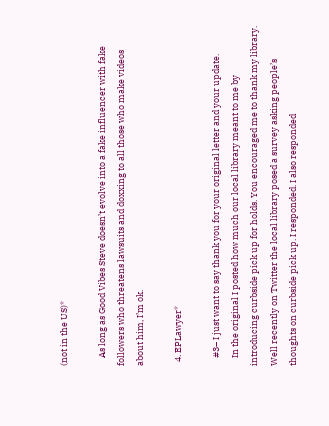(not in the US)*

    As long as Good Vibes Steve doesn’t evolve into a fake influencer with fake followers who threatens lawsuits and doxxing to all those who make videos about him, I’m ok.

  4. EPLawyer*

    #3– I just want to say thank you for your original letter and your update.
    In the original I posted how much our local library meant to me by introducing curbside pick up for holds. You encouraged me to thank my library. Well recently on Twitter the local library posed a survey asking people’s thoughts on curbside pick up. I responded. I also responded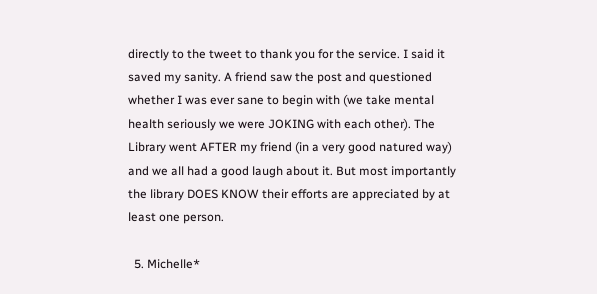directly to the tweet to thank you for the service. I said it saved my sanity. A friend saw the post and questioned whether I was ever sane to begin with (we take mental health seriously we were JOKING with each other). The Library went AFTER my friend (in a very good natured way) and we all had a good laugh about it. But most importantly the library DOES KNOW their efforts are appreciated by at least one person.

  5. Michelle*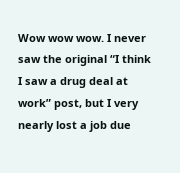Wow wow wow. I never saw the original “I think I saw a drug deal at work” post, but I very nearly lost a job due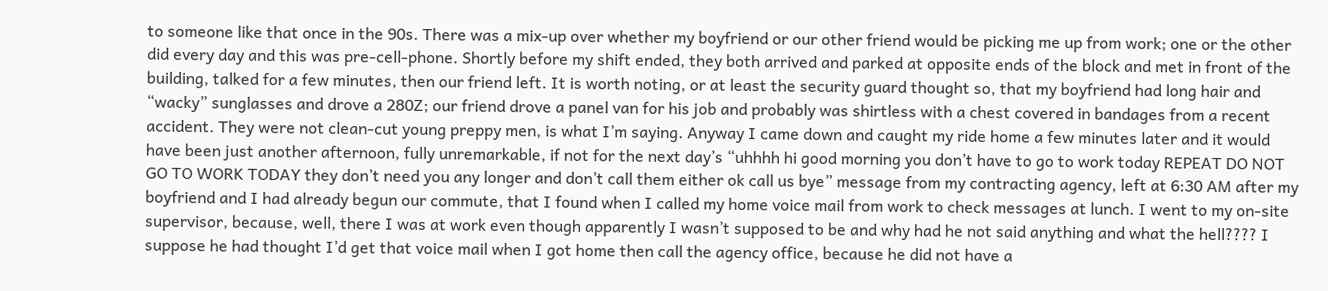to someone like that once in the 90s. There was a mix-up over whether my boyfriend or our other friend would be picking me up from work; one or the other did every day and this was pre-cell-phone. Shortly before my shift ended, they both arrived and parked at opposite ends of the block and met in front of the building, talked for a few minutes, then our friend left. It is worth noting, or at least the security guard thought so, that my boyfriend had long hair and “wacky” sunglasses and drove a 280Z; our friend drove a panel van for his job and probably was shirtless with a chest covered in bandages from a recent accident. They were not clean-cut young preppy men, is what I’m saying. Anyway I came down and caught my ride home a few minutes later and it would have been just another afternoon, fully unremarkable, if not for the next day’s “uhhhh hi good morning you don’t have to go to work today REPEAT DO NOT GO TO WORK TODAY they don’t need you any longer and don’t call them either ok call us bye” message from my contracting agency, left at 6:30 AM after my boyfriend and I had already begun our commute, that I found when I called my home voice mail from work to check messages at lunch. I went to my on-site supervisor, because, well, there I was at work even though apparently I wasn’t supposed to be and why had he not said anything and what the hell???? I suppose he had thought I’d get that voice mail when I got home then call the agency office, because he did not have a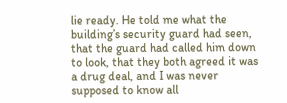lie ready. He told me what the building’s security guard had seen, that the guard had called him down to look, that they both agreed it was a drug deal, and I was never supposed to know all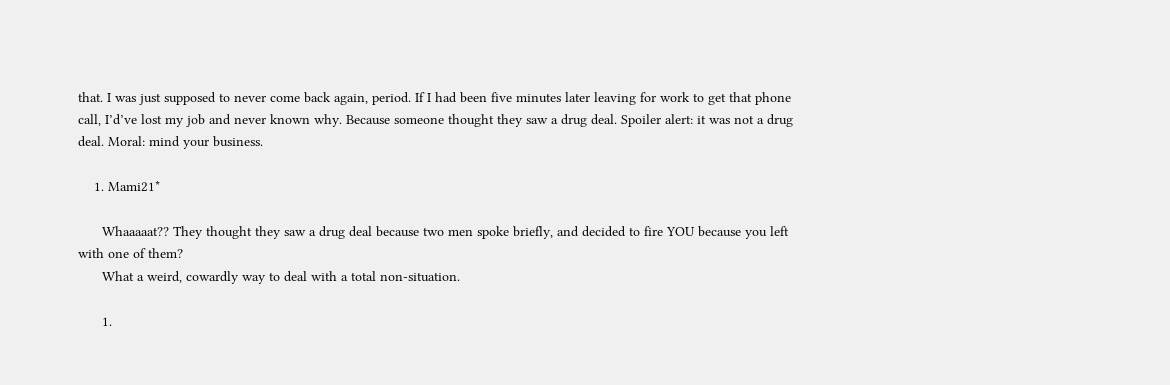that. I was just supposed to never come back again, period. If I had been five minutes later leaving for work to get that phone call, I’d’ve lost my job and never known why. Because someone thought they saw a drug deal. Spoiler alert: it was not a drug deal. Moral: mind your business.

    1. Mami21*

      Whaaaaat?? They thought they saw a drug deal because two men spoke briefly, and decided to fire YOU because you left with one of them?
      What a weird, cowardly way to deal with a total non-situation.

      1.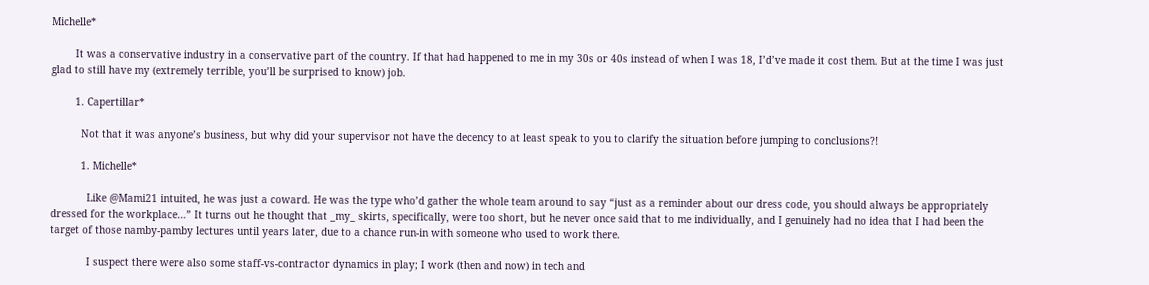Michelle*

        It was a conservative industry in a conservative part of the country. If that had happened to me in my 30s or 40s instead of when I was 18, I’d’ve made it cost them. But at the time I was just glad to still have my (extremely terrible, you’ll be surprised to know) job.

        1. Capertillar*

          Not that it was anyone’s business, but why did your supervisor not have the decency to at least speak to you to clarify the situation before jumping to conclusions?!

          1. Michelle*

            Like @Mami21 intuited, he was just a coward. He was the type who’d gather the whole team around to say “just as a reminder about our dress code, you should always be appropriately dressed for the workplace…” It turns out he thought that _my_ skirts, specifically, were too short, but he never once said that to me individually, and I genuinely had no idea that I had been the target of those namby-pamby lectures until years later, due to a chance run-in with someone who used to work there.

            I suspect there were also some staff-vs-contractor dynamics in play; I work (then and now) in tech and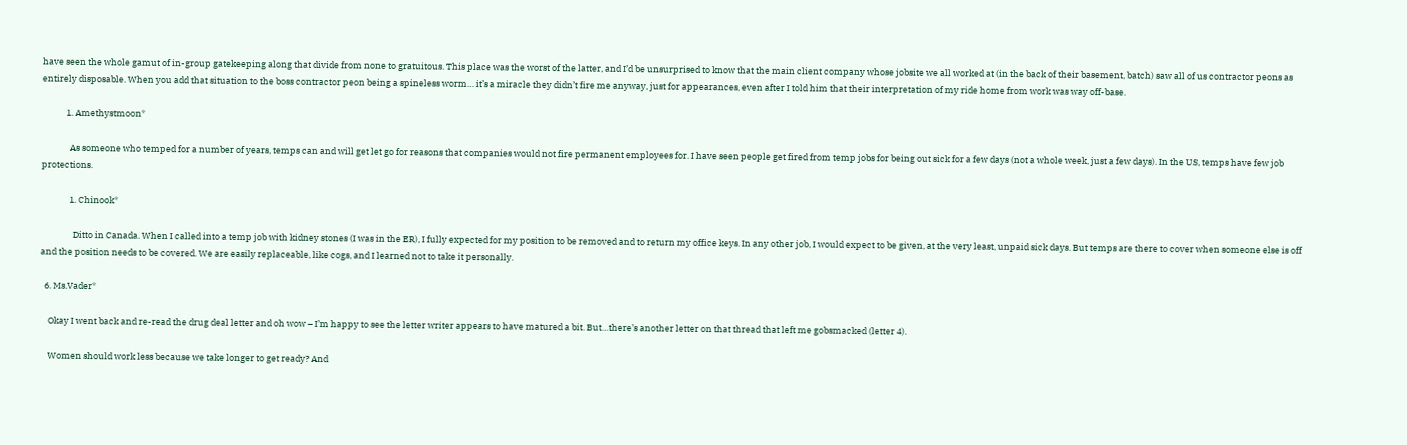have seen the whole gamut of in-group gatekeeping along that divide from none to gratuitous. This place was the worst of the latter, and I’d be unsurprised to know that the main client company whose jobsite we all worked at (in the back of their basement, batch) saw all of us contractor peons as entirely disposable. When you add that situation to the boss contractor peon being a spineless worm… it’s a miracle they didn’t fire me anyway, just for appearances, even after I told him that their interpretation of my ride home from work was way off-base.

            1. Amethystmoon*

              As someone who temped for a number of years, temps can and will get let go for reasons that companies would not fire permanent employees for. I have seen people get fired from temp jobs for being out sick for a few days (not a whole week, just a few days). In the US, temps have few job protections.

              1. Chinook*

                Ditto in Canada. When I called into a temp job with kidney stones (I was in the ER), I fully expected for my position to be removed and to return my office keys. In any other job, I would expect to be given, at the very least, unpaid sick days. But temps are there to cover when someone else is off and the position needs to be covered. We are easily replaceable, like cogs, and I learned not to take it personally.

  6. Ms.Vader*

    Okay I went back and re-read the drug deal letter and oh wow – I’m happy to see the letter writer appears to have matured a bit. But…there’s another letter on that thread that left me gobsmacked (letter 4).

    Women should work less because we take longer to get ready? And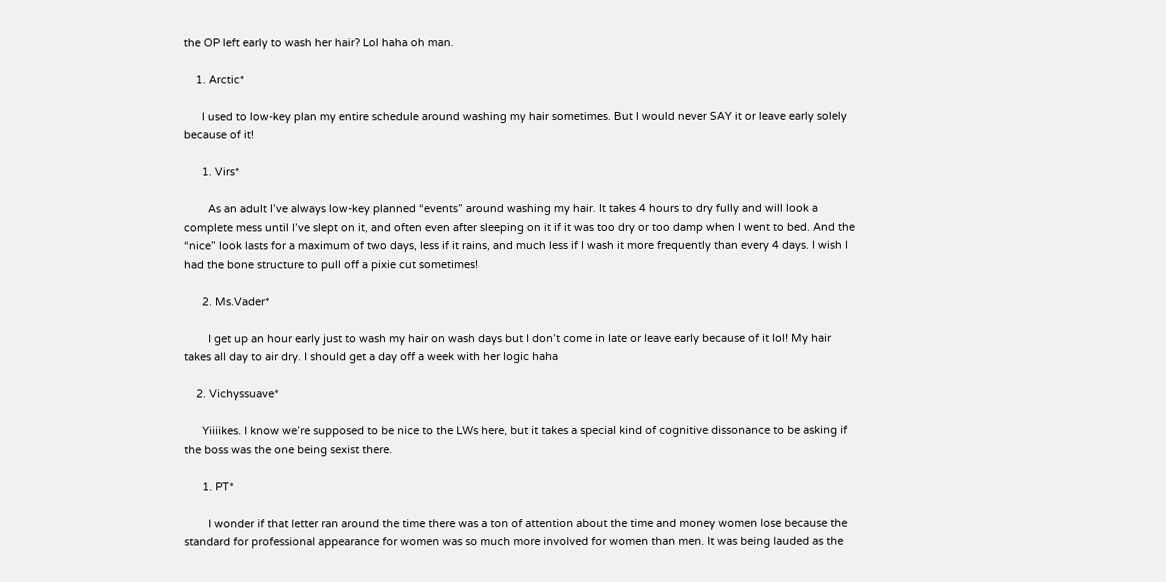the OP left early to wash her hair? Lol haha oh man.

    1. Arctic*

      I used to low-key plan my entire schedule around washing my hair sometimes. But I would never SAY it or leave early solely because of it!

      1. Virs*

        As an adult I’ve always low-key planned “events” around washing my hair. It takes 4 hours to dry fully and will look a complete mess until I’ve slept on it, and often even after sleeping on it if it was too dry or too damp when I went to bed. And the “nice” look lasts for a maximum of two days, less if it rains, and much less if I wash it more frequently than every 4 days. I wish I had the bone structure to pull off a pixie cut sometimes!

      2. Ms.Vader*

        I get up an hour early just to wash my hair on wash days but I don’t come in late or leave early because of it lol! My hair takes all day to air dry. I should get a day off a week with her logic haha

    2. Vichyssuave*

      Yiiiikes. I know we’re supposed to be nice to the LWs here, but it takes a special kind of cognitive dissonance to be asking if the boss was the one being sexist there.

      1. PT*

        I wonder if that letter ran around the time there was a ton of attention about the time and money women lose because the standard for professional appearance for women was so much more involved for women than men. It was being lauded as the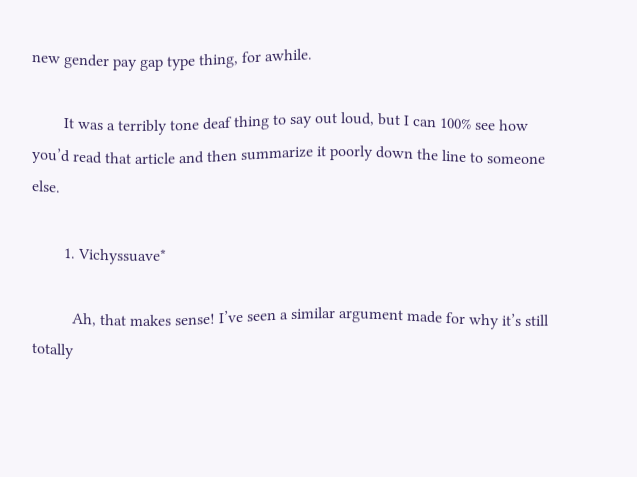new gender pay gap type thing, for awhile.

        It was a terribly tone deaf thing to say out loud, but I can 100% see how you’d read that article and then summarize it poorly down the line to someone else.

        1. Vichyssuave*

          Ah, that makes sense! I’ve seen a similar argument made for why it’s still totally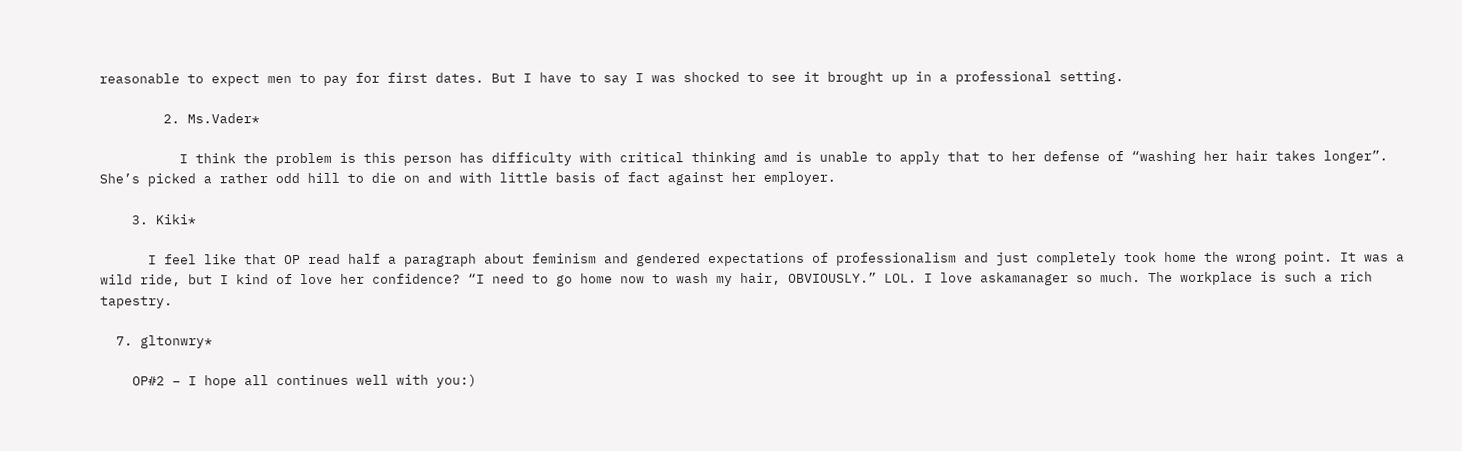reasonable to expect men to pay for first dates. But I have to say I was shocked to see it brought up in a professional setting.

        2. Ms.Vader*

          I think the problem is this person has difficulty with critical thinking amd is unable to apply that to her defense of “washing her hair takes longer”. She’s picked a rather odd hill to die on and with little basis of fact against her employer.

    3. Kiki*

      I feel like that OP read half a paragraph about feminism and gendered expectations of professionalism and just completely took home the wrong point. It was a wild ride, but I kind of love her confidence? “I need to go home now to wash my hair, OBVIOUSLY.” LOL. I love askamanager so much. The workplace is such a rich tapestry.

  7. gltonwry*

    OP#2 – I hope all continues well with you:)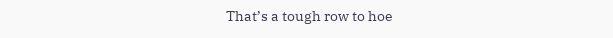That’s a tough row to hoe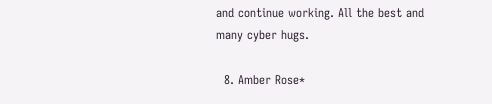and continue working. All the best and many cyber hugs.

  8. Amber Rose*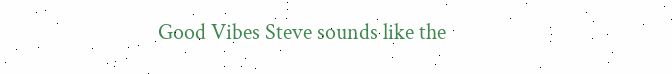Good Vibes Steve sounds like the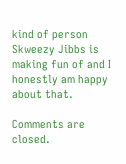kind of person Skweezy Jibbs is making fun of and I honestly am happy about that.

Comments are closed.